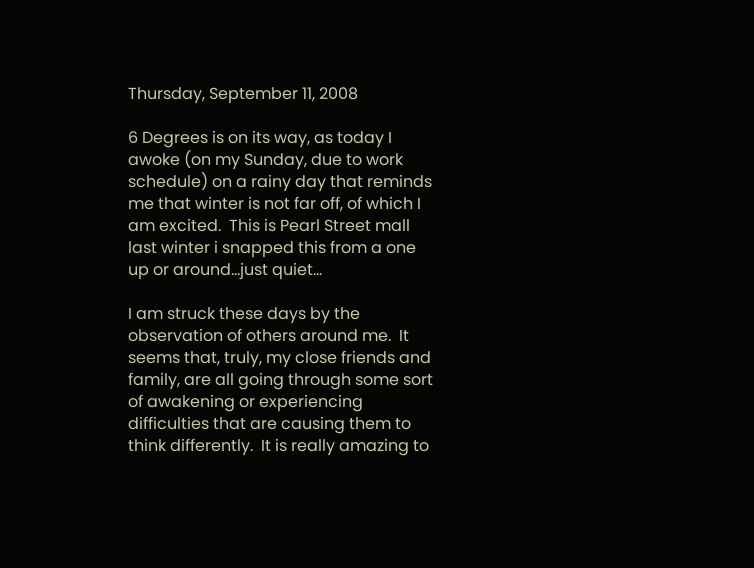Thursday, September 11, 2008

6 Degrees is on its way, as today I awoke (on my Sunday, due to work schedule) on a rainy day that reminds me that winter is not far off, of which I am excited.  This is Pearl Street mall last winter i snapped this from a one up or around...just quiet...

I am struck these days by the observation of others around me.  It seems that, truly, my close friends and family, are all going through some sort of awakening or experiencing difficulties that are causing them to think differently.  It is really amazing to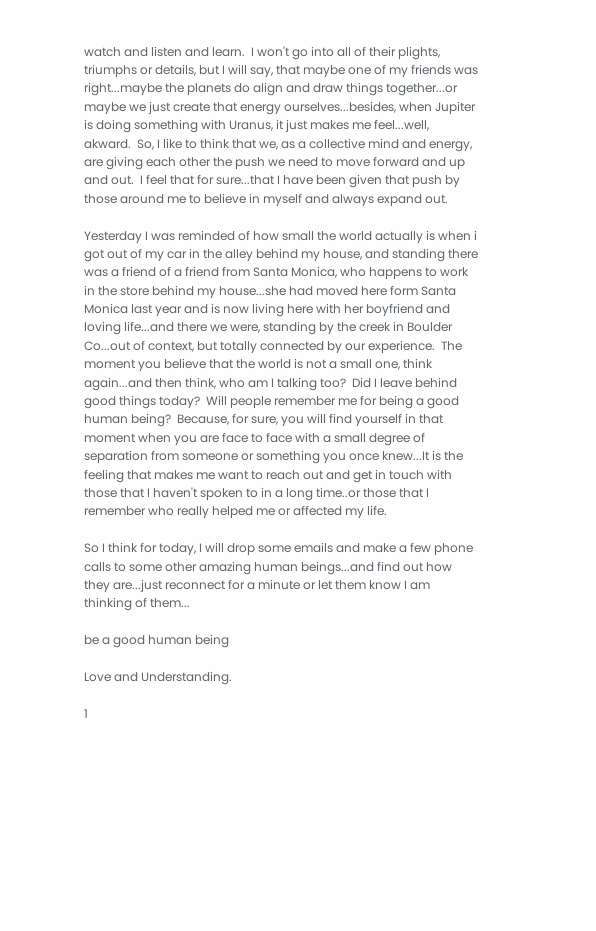watch and listen and learn.  I won't go into all of their plights, triumphs or details, but I will say, that maybe one of my friends was right...maybe the planets do align and draw things together...or maybe we just create that energy ourselves...besides, when Jupiter is doing something with Uranus, it just makes me feel...well, akward.  So, I like to think that we, as a collective mind and energy, are giving each other the push we need to move forward and up and out.  I feel that for sure...that I have been given that push by those around me to believe in myself and always expand out.

Yesterday I was reminded of how small the world actually is when i got out of my car in the alley behind my house, and standing there was a friend of a friend from Santa Monica, who happens to work in the store behind my house...she had moved here form Santa Monica last year and is now living here with her boyfriend and loving life...and there we were, standing by the creek in Boulder Co...out of context, but totally connected by our experience.  The moment you believe that the world is not a small one, think again...and then think, who am I talking too?  Did I leave behind good things today?  Will people remember me for being a good human being?  Because, for sure, you will find yourself in that moment when you are face to face with a small degree of separation from someone or something you once knew...It is the feeling that makes me want to reach out and get in touch with those that I haven't spoken to in a long time..or those that I remember who really helped me or affected my life.

So I think for today, I will drop some emails and make a few phone calls to some other amazing human beings...and find out how they are...just reconnect for a minute or let them know I am thinking of them...

be a good human being

Love and Understanding.

1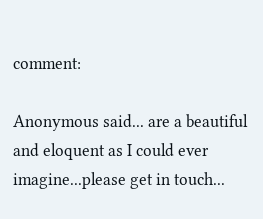comment:

Anonymous said... are a beautiful and eloquent as I could ever imagine...please get in touch...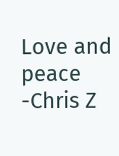Love and peace -Chris Z